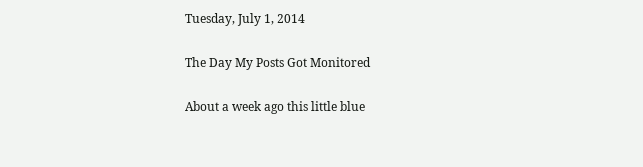Tuesday, July 1, 2014

The Day My Posts Got Monitored

About a week ago this little blue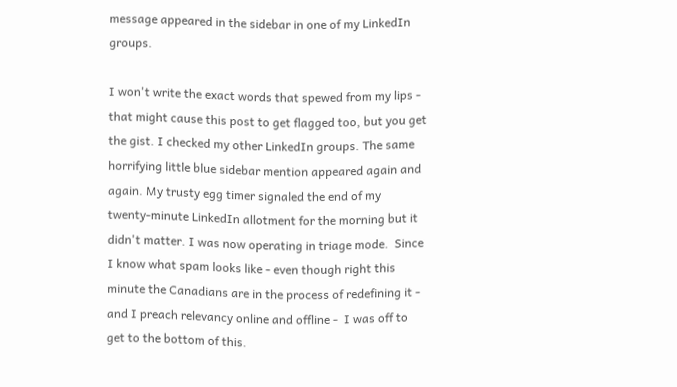message appeared in the sidebar in one of my LinkedIn groups.

I won't write the exact words that spewed from my lips - that might cause this post to get flagged too, but you get the gist. I checked my other LinkedIn groups. The same horrifying little blue sidebar mention appeared again and again. My trusty egg timer signaled the end of my twenty-minute LinkedIn allotment for the morning but it didn't matter. I was now operating in triage mode.  Since I know what spam looks like - even though right this minute the Canadians are in the process of redefining it - and I preach relevancy online and offline -  I was off to get to the bottom of this.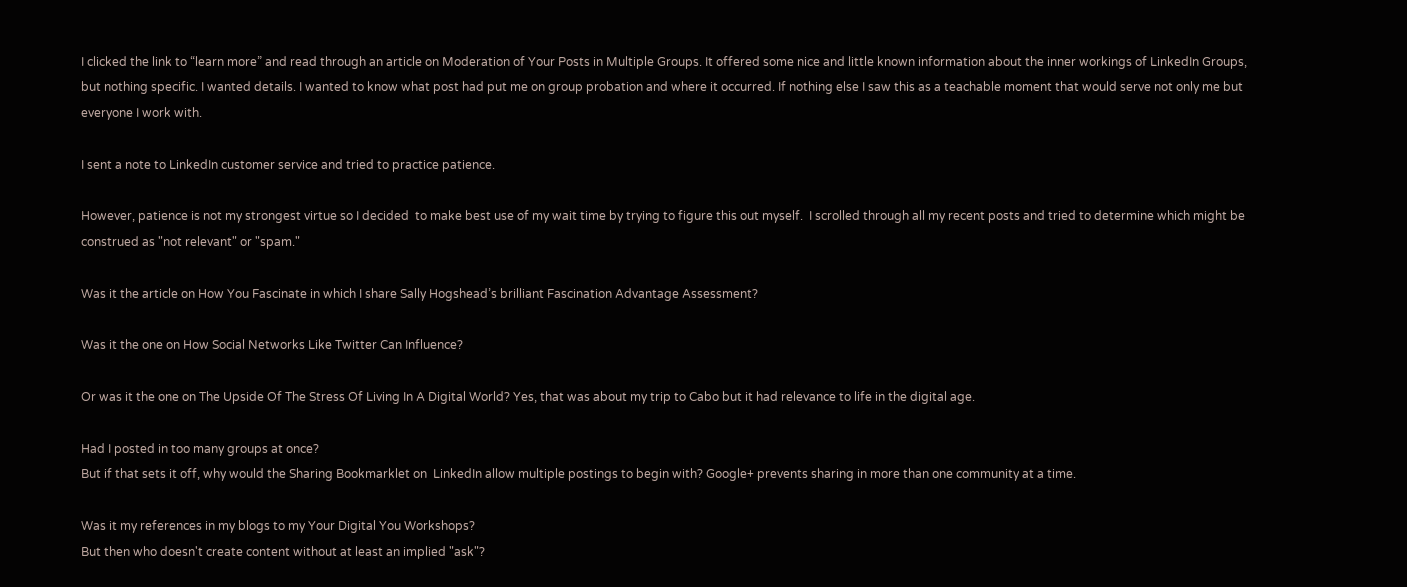I clicked the link to “learn more” and read through an article on Moderation of Your Posts in Multiple Groups. It offered some nice and little known information about the inner workings of LinkedIn Groups, but nothing specific. I wanted details. I wanted to know what post had put me on group probation and where it occurred. If nothing else I saw this as a teachable moment that would serve not only me but everyone I work with.

I sent a note to LinkedIn customer service and tried to practice patience.

However, patience is not my strongest virtue so I decided  to make best use of my wait time by trying to figure this out myself.  I scrolled through all my recent posts and tried to determine which might be construed as "not relevant" or "spam."

Was it the article on How You Fascinate in which I share Sally Hogshead’s brilliant Fascination Advantage Assessment?

Was it the one on How Social Networks Like Twitter Can Influence?

Or was it the one on The Upside Of The Stress Of Living In A Digital World? Yes, that was about my trip to Cabo but it had relevance to life in the digital age.

Had I posted in too many groups at once?
But if that sets it off, why would the Sharing Bookmarklet on  LinkedIn allow multiple postings to begin with? Google+ prevents sharing in more than one community at a time.

Was it my references in my blogs to my Your Digital You Workshops?
But then who doesn't create content without at least an implied "ask"?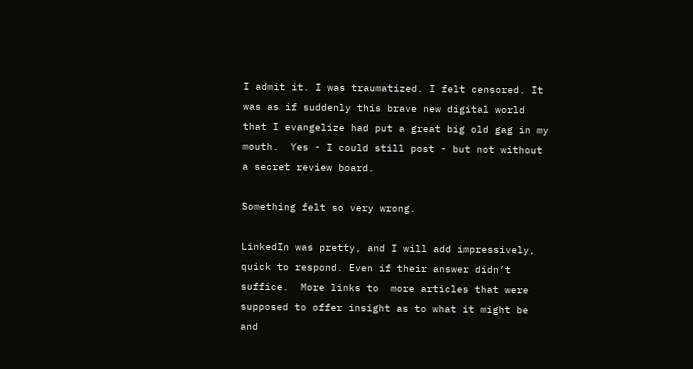I admit it. I was traumatized. I felt censored. It was as if suddenly this brave new digital world that I evangelize had put a great big old gag in my mouth.  Yes - I could still post - but not without a secret review board.

Something felt so very wrong.

LinkedIn was pretty, and I will add impressively, quick to respond. Even if their answer didn’t suffice.  More links to  more articles that were supposed to offer insight as to what it might be and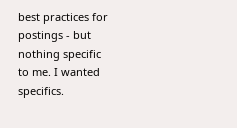best practices for postings - but nothing specific to me. I wanted specifics.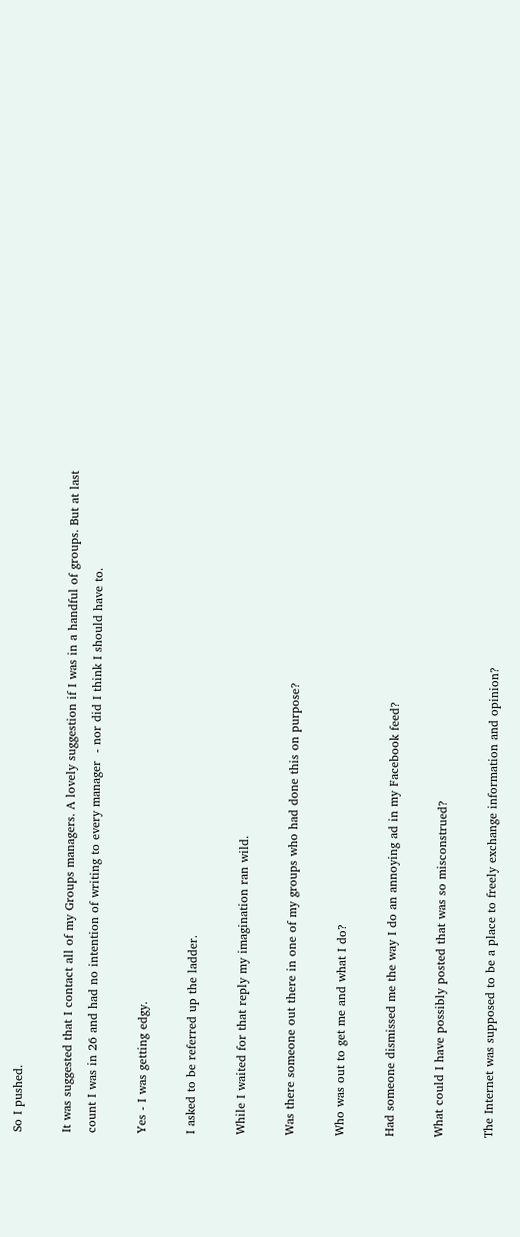So I pushed.

It was suggested that I contact all of my Groups managers. A lovely suggestion if I was in a handful of groups. But at last count I was in 26 and had no intention of writing to every manager  - nor did I think I should have to.

Yes - I was getting edgy.

I asked to be referred up the ladder.

While I waited for that reply my imagination ran wild.

Was there someone out there in one of my groups who had done this on purpose?

Who was out to get me and what I do?

Had someone dismissed me the way I do an annoying ad in my Facebook feed?

What could I have possibly posted that was so misconstrued?

The Internet was supposed to be a place to freely exchange information and opinion?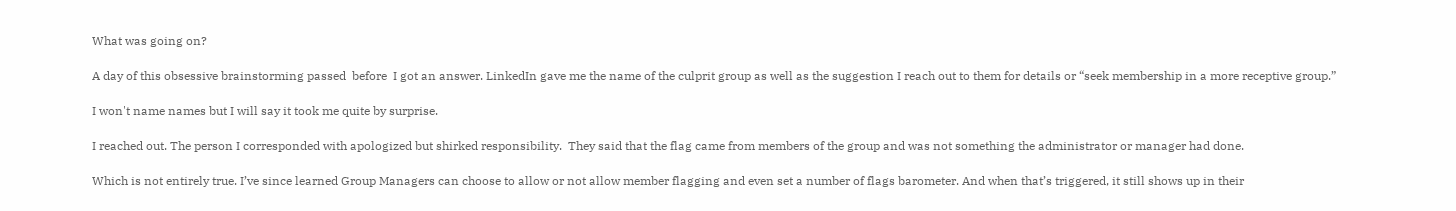What was going on?

A day of this obsessive brainstorming passed  before  I got an answer. LinkedIn gave me the name of the culprit group as well as the suggestion I reach out to them for details or “seek membership in a more receptive group.”

I won't name names but I will say it took me quite by surprise.

I reached out. The person I corresponded with apologized but shirked responsibility.  They said that the flag came from members of the group and was not something the administrator or manager had done.

Which is not entirely true. I’ve since learned Group Managers can choose to allow or not allow member flagging and even set a number of flags barometer. And when that’s triggered, it still shows up in their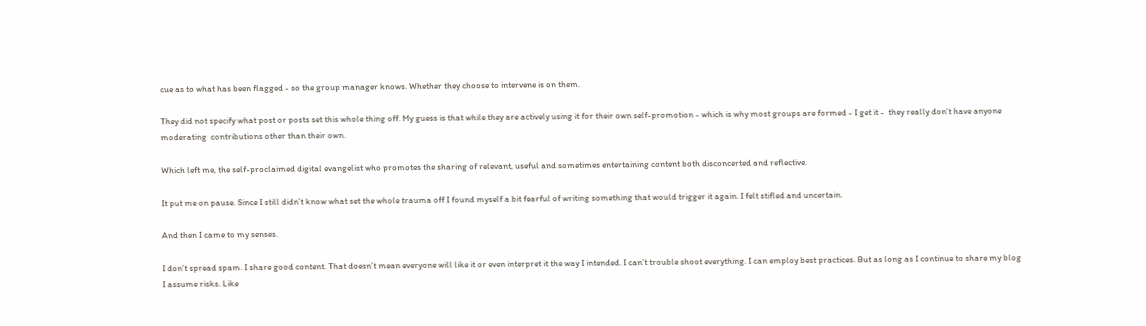cue as to what has been flagged - so the group manager knows. Whether they choose to intervene is on them.

They did not specify what post or posts set this whole thing off. My guess is that while they are actively using it for their own self-promotion - which is why most groups are formed - I get it -  they really don't have anyone moderating  contributions other than their own.

Which left me, the self-proclaimed digital evangelist who promotes the sharing of relevant, useful and sometimes entertaining content both disconcerted and reflective.

It put me on pause. Since I still didn’t know what set the whole trauma off I found myself a bit fearful of writing something that would trigger it again. I felt stifled and uncertain.

And then I came to my senses.

I don’t spread spam. I share good content. That doesn’t mean everyone will like it or even interpret it the way I intended. I can’t trouble shoot everything. I can employ best practices. But as long as I continue to share my blog I assume risks. Like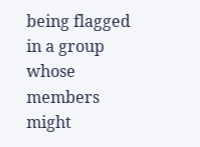being flagged in a group whose members might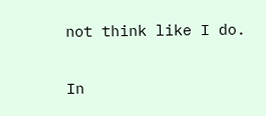not think like I do.

In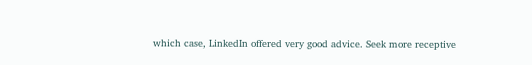which case, LinkedIn offered very good advice. Seek more receptive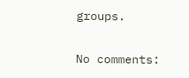groups.

No comments: